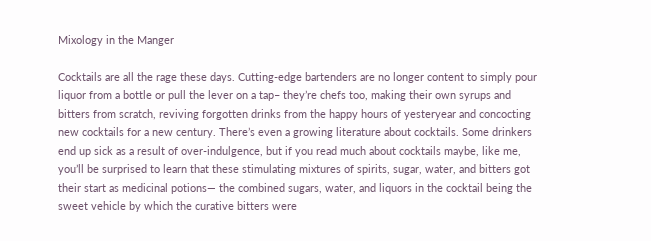Mixology in the Manger

Cocktails are all the rage these days. Cutting-edge bartenders are no longer content to simply pour liquor from a bottle or pull the lever on a tap– they’re chefs too, making their own syrups and bitters from scratch, reviving forgotten drinks from the happy hours of yesteryear and concocting new cocktails for a new century. There’s even a growing literature about cocktails. Some drinkers end up sick as a result of over-indulgence, but if you read much about cocktails maybe, like me, you’ll be surprised to learn that these stimulating mixtures of spirits, sugar, water, and bitters got their start as medicinal potions— the combined sugars, water, and liquors in the cocktail being the sweet vehicle by which the curative bitters were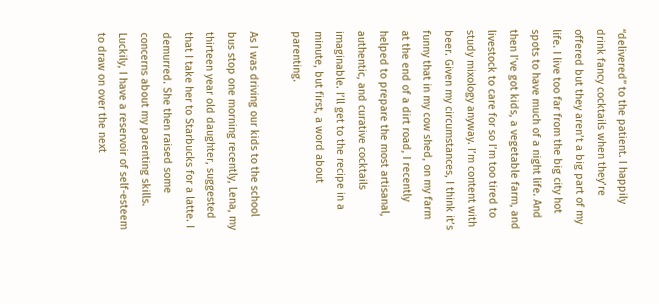“delivered” to the patient. I happily drink fancy cocktails when they’re offered but they aren’t a big part of my life. I live too far from the big city hot spots to have much of a night life. And then I’ve got kids, a vegetable farm, and livestock to care for so I’m too tired to study mixology anyway. I’m content with beer. Given my circumstances, I think it’s funny that in my cow shed, on my farm at the end of a dirt road, I recently helped to prepare the most artisanal, authentic, and curative cocktails imaginable. I’ll get to the recipe in a minute, but first, a word about parenting.

As I was driving our kids to the school bus stop one morning recently, Lena, my thirteen year old daughter, suggested that I take her to Starbucks for a latte. I demurred. She then raised some concerns about my parenting skills. Luckily, I have a reservoir of self-esteem to draw on over the next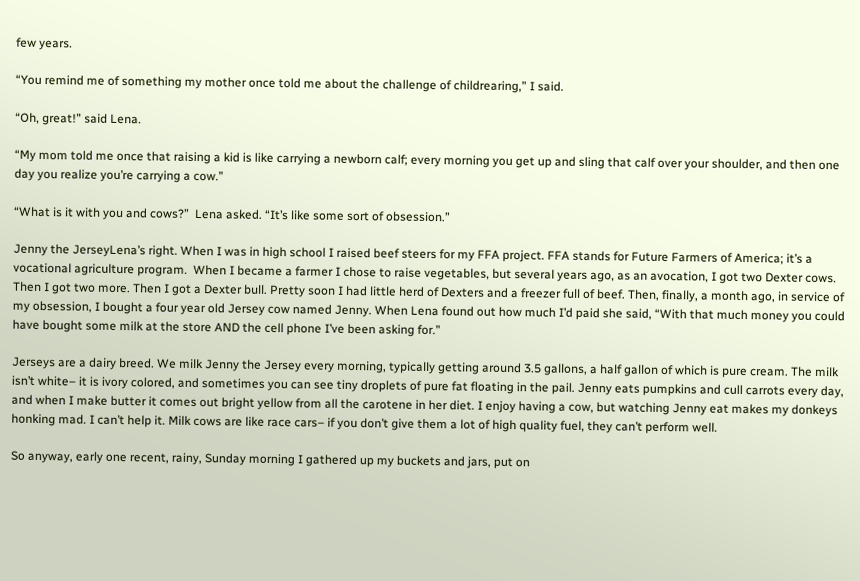few years.

“You remind me of something my mother once told me about the challenge of childrearing,” I said.

“Oh, great!” said Lena.

“My mom told me once that raising a kid is like carrying a newborn calf; every morning you get up and sling that calf over your shoulder, and then one day you realize you’re carrying a cow.”

“What is it with you and cows?”  Lena asked. “It’s like some sort of obsession.”

Jenny the JerseyLena’s right. When I was in high school I raised beef steers for my FFA project. FFA stands for Future Farmers of America; it’s a vocational agriculture program.  When I became a farmer I chose to raise vegetables, but several years ago, as an avocation, I got two Dexter cows. Then I got two more. Then I got a Dexter bull. Pretty soon I had little herd of Dexters and a freezer full of beef. Then, finally, a month ago, in service of my obsession, I bought a four year old Jersey cow named Jenny. When Lena found out how much I’d paid she said, “With that much money you could have bought some milk at the store AND the cell phone I’ve been asking for.”

Jerseys are a dairy breed. We milk Jenny the Jersey every morning, typically getting around 3.5 gallons, a half gallon of which is pure cream. The milk isn’t white– it is ivory colored, and sometimes you can see tiny droplets of pure fat floating in the pail. Jenny eats pumpkins and cull carrots every day, and when I make butter it comes out bright yellow from all the carotene in her diet. I enjoy having a cow, but watching Jenny eat makes my donkeys honking mad. I can’t help it. Milk cows are like race cars– if you don’t give them a lot of high quality fuel, they can’t perform well.

So anyway, early one recent, rainy, Sunday morning I gathered up my buckets and jars, put on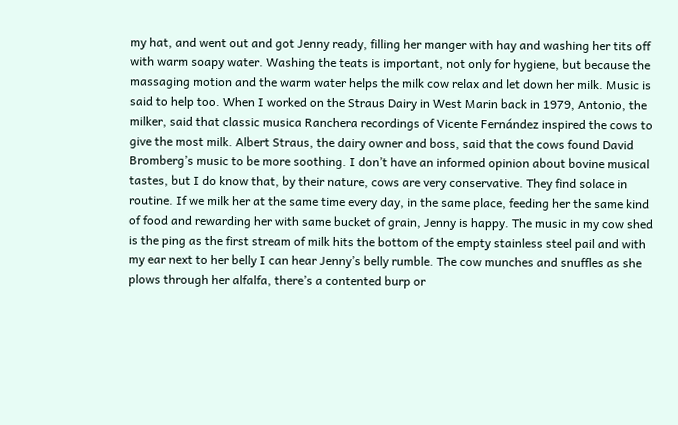my hat, and went out and got Jenny ready, filling her manger with hay and washing her tits off with warm soapy water. Washing the teats is important, not only for hygiene, but because the massaging motion and the warm water helps the milk cow relax and let down her milk. Music is said to help too. When I worked on the Straus Dairy in West Marin back in 1979, Antonio, the milker, said that classic musica Ranchera recordings of Vicente Fernández inspired the cows to give the most milk. Albert Straus, the dairy owner and boss, said that the cows found David Bromberg’s music to be more soothing. I don’t have an informed opinion about bovine musical tastes, but I do know that, by their nature, cows are very conservative. They find solace in routine. If we milk her at the same time every day, in the same place, feeding her the same kind of food and rewarding her with same bucket of grain, Jenny is happy. The music in my cow shed is the ping as the first stream of milk hits the bottom of the empty stainless steel pail and with my ear next to her belly I can hear Jenny’s belly rumble. The cow munches and snuffles as she plows through her alfalfa, there’s a contented burp or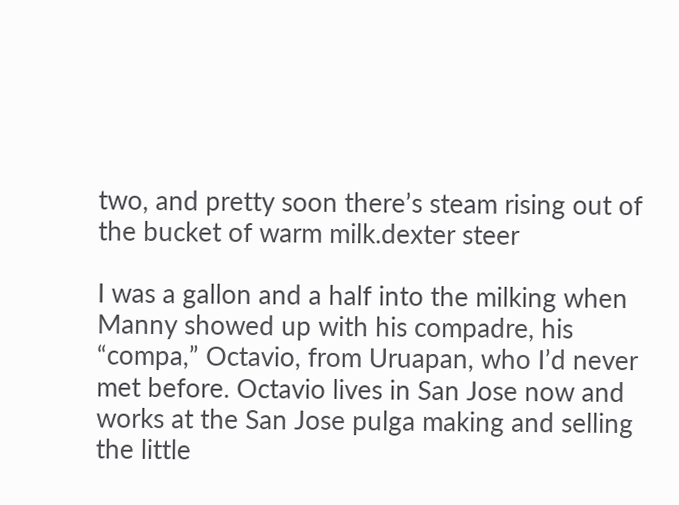two, and pretty soon there’s steam rising out of the bucket of warm milk.dexter steer

I was a gallon and a half into the milking when Manny showed up with his compadre, his “compa,” Octavio, from Uruapan, who I’d never met before. Octavio lives in San Jose now and works at the San Jose pulga making and selling the little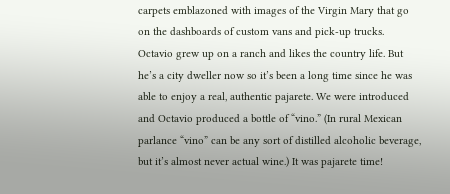carpets emblazoned with images of the Virgin Mary that go on the dashboards of custom vans and pick-up trucks. Octavio grew up on a ranch and likes the country life. But he’s a city dweller now so it’s been a long time since he was able to enjoy a real, authentic pajarete. We were introduced and Octavio produced a bottle of “vino.” (In rural Mexican parlance “vino” can be any sort of distilled alcoholic beverage, but it’s almost never actual wine.) It was pajarete time!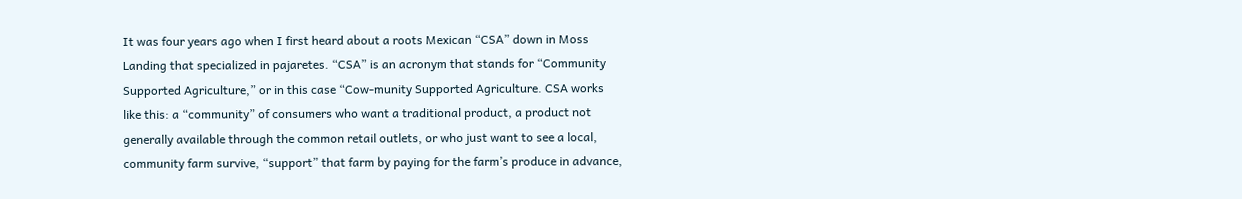It was four years ago when I first heard about a roots Mexican “CSA” down in Moss Landing that specialized in pajaretes. “CSA” is an acronym that stands for “Community Supported Agriculture,” or in this case “Cow-munity Supported Agriculture. CSA works like this: a “community” of consumers who want a traditional product, a product not generally available through the common retail outlets, or who just want to see a local, community farm survive, “support” that farm by paying for the farm’s produce in advance,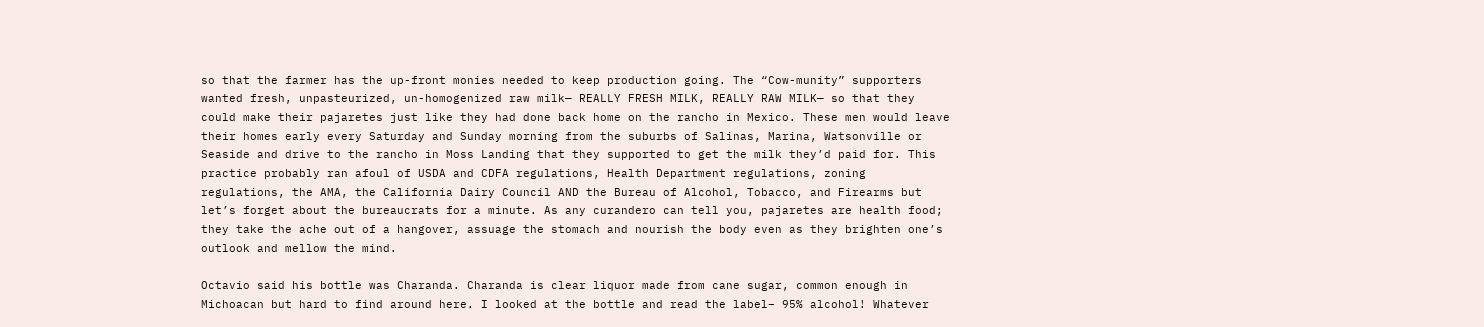so that the farmer has the up-front monies needed to keep production going. The “Cow-munity” supporters wanted fresh, unpasteurized, un-homogenized raw milk— REALLY FRESH MILK, REALLY RAW MILK— so that they could make their pajaretes just like they had done back home on the rancho in Mexico. These men would leave their homes early every Saturday and Sunday morning from the suburbs of Salinas, Marina, Watsonville or Seaside and drive to the rancho in Moss Landing that they supported to get the milk they’d paid for. This practice probably ran afoul of USDA and CDFA regulations, Health Department regulations, zoning regulations, the AMA, the California Dairy Council AND the Bureau of Alcohol, Tobacco, and Firearms but let’s forget about the bureaucrats for a minute. As any curandero can tell you, pajaretes are health food; they take the ache out of a hangover, assuage the stomach and nourish the body even as they brighten one’s outlook and mellow the mind.

Octavio said his bottle was Charanda. Charanda is clear liquor made from cane sugar, common enough in Michoacan but hard to find around here. I looked at the bottle and read the label– 95% alcohol! Whatever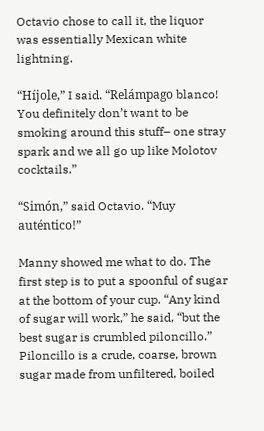Octavio chose to call it, the liquor was essentially Mexican white lightning.

“Híjole,” I said. “Relámpago blanco! You definitely don’t want to be smoking around this stuff– one stray spark and we all go up like Molotov cocktails.”

“Simón,” said Octavio. “Muy auténtico!”

Manny showed me what to do. The first step is to put a spoonful of sugar at the bottom of your cup. “Any kind of sugar will work,” he said, “but the best sugar is crumbled piloncillo.” Piloncillo is a crude, coarse, brown sugar made from unfiltered, boiled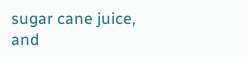sugar cane juice, and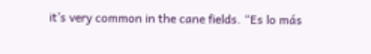it’s very common in the cane fields. “Es lo más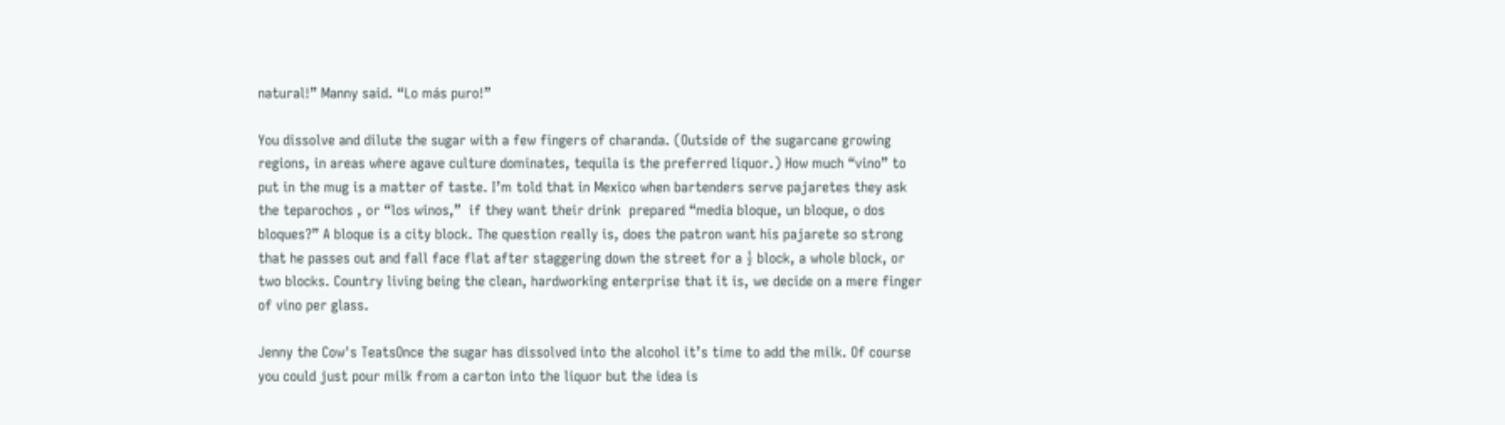natural!” Manny said. “Lo más puro!”

You dissolve and dilute the sugar with a few fingers of charanda. (Outside of the sugarcane growing regions, in areas where agave culture dominates, tequila is the preferred liquor.) How much “vino” to put in the mug is a matter of taste. I’m told that in Mexico when bartenders serve pajaretes they ask the teparochos , or “los winos,”  if they want their drink  prepared “media bloque, un bloque, o dos bloques?” A bloque is a city block. The question really is, does the patron want his pajarete so strong that he passes out and fall face flat after staggering down the street for a ½ block, a whole block, or two blocks. Country living being the clean, hardworking enterprise that it is, we decide on a mere finger of vino per glass.

Jenny the Cow's TeatsOnce the sugar has dissolved into the alcohol it’s time to add the milk. Of course you could just pour milk from a carton into the liquor but the idea is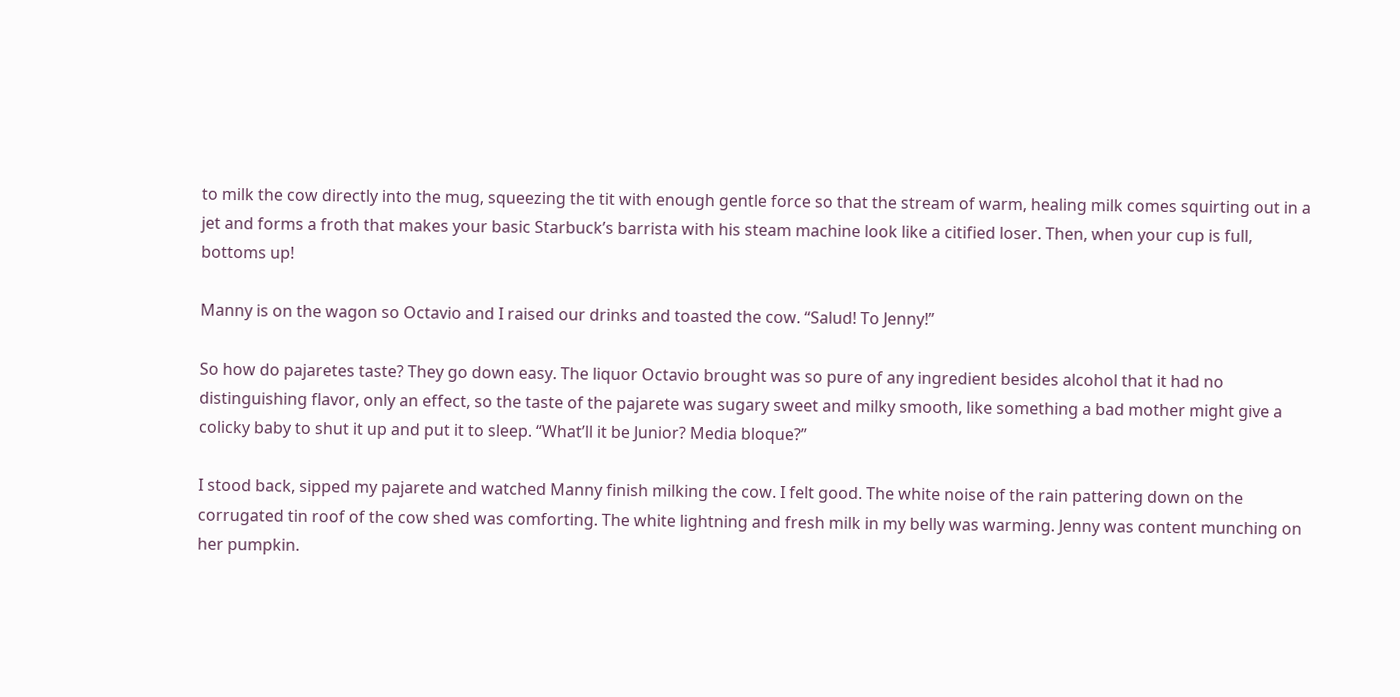to milk the cow directly into the mug, squeezing the tit with enough gentle force so that the stream of warm, healing milk comes squirting out in a jet and forms a froth that makes your basic Starbuck’s barrista with his steam machine look like a citified loser. Then, when your cup is full, bottoms up!

Manny is on the wagon so Octavio and I raised our drinks and toasted the cow. “Salud! To Jenny!”

So how do pajaretes taste? They go down easy. The liquor Octavio brought was so pure of any ingredient besides alcohol that it had no distinguishing flavor, only an effect, so the taste of the pajarete was sugary sweet and milky smooth, like something a bad mother might give a colicky baby to shut it up and put it to sleep. “What’ll it be Junior? Media bloque?”

I stood back, sipped my pajarete and watched Manny finish milking the cow. I felt good. The white noise of the rain pattering down on the corrugated tin roof of the cow shed was comforting. The white lightning and fresh milk in my belly was warming. Jenny was content munching on her pumpkin.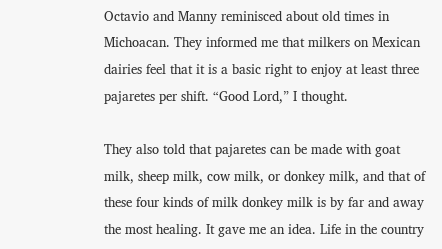Octavio and Manny reminisced about old times in Michoacan. They informed me that milkers on Mexican dairies feel that it is a basic right to enjoy at least three pajaretes per shift. “Good Lord,” I thought.

They also told that pajaretes can be made with goat milk, sheep milk, cow milk, or donkey milk, and that of these four kinds of milk donkey milk is by far and away the most healing. It gave me an idea. Life in the country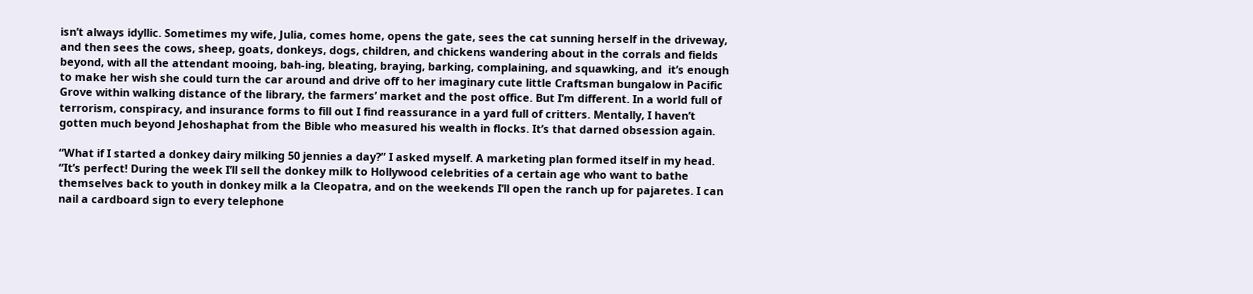isn’t always idyllic. Sometimes my wife, Julia, comes home, opens the gate, sees the cat sunning herself in the driveway, and then sees the cows, sheep, goats, donkeys, dogs, children, and chickens wandering about in the corrals and fields beyond, with all the attendant mooing, bah-ing, bleating, braying, barking, complaining, and squawking, and  it’s enough to make her wish she could turn the car around and drive off to her imaginary cute little Craftsman bungalow in Pacific Grove within walking distance of the library, the farmers’ market and the post office. But I’m different. In a world full of terrorism, conspiracy, and insurance forms to fill out I find reassurance in a yard full of critters. Mentally, I haven’t gotten much beyond Jehoshaphat from the Bible who measured his wealth in flocks. It’s that darned obsession again.

“What if I started a donkey dairy milking 50 jennies a day?” I asked myself. A marketing plan formed itself in my head. “It’s perfect! During the week I’ll sell the donkey milk to Hollywood celebrities of a certain age who want to bathe themselves back to youth in donkey milk a la Cleopatra, and on the weekends I’ll open the ranch up for pajaretes. I can nail a cardboard sign to every telephone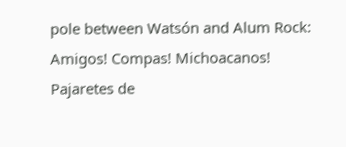pole between Watsón and Alum Rock:  Amigos! Compas! Michoacanos! Pajaretes de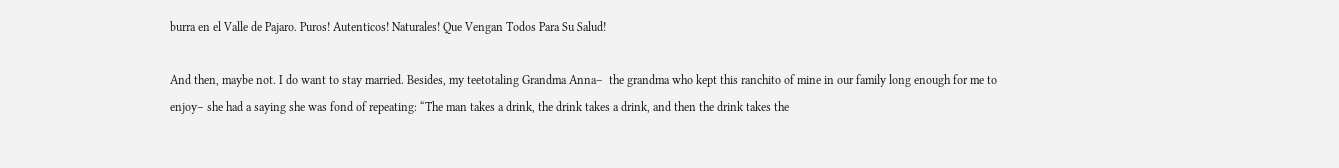burra en el Valle de Pajaro. Puros! Autenticos! Naturales! Que Vengan Todos Para Su Salud!

And then, maybe not. I do want to stay married. Besides, my teetotaling Grandma Anna–  the grandma who kept this ranchito of mine in our family long enough for me to enjoy– she had a saying she was fond of repeating: “The man takes a drink, the drink takes a drink, and then the drink takes the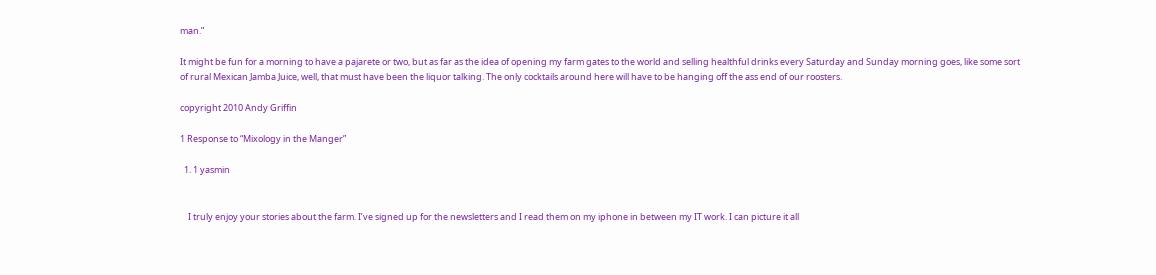man.”

It might be fun for a morning to have a pajarete or two, but as far as the idea of opening my farm gates to the world and selling healthful drinks every Saturday and Sunday morning goes, like some sort of rural Mexican Jamba Juice, well, that must have been the liquor talking. The only cocktails around here will have to be hanging off the ass end of our roosters.

copyright 2010 Andy Griffin

1 Response to “Mixology in the Manger”

  1. 1 yasmin


    I truly enjoy your stories about the farm. I’ve signed up for the newsletters and I read them on my iphone in between my IT work. I can picture it all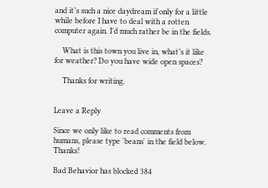and it’s such a nice daydream if only for a little while before I have to deal with a rotten computer again. I’d much rather be in the fields.

    What is this town you live in, what’s it like for weather? Do you have wide open spaces?

    Thanks for writing.


Leave a Reply

Since we only like to read comments from humans, please type 'beans' in the field below. Thanks!

Bad Behavior has blocked 384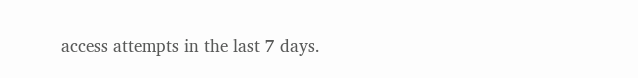access attempts in the last 7 days.